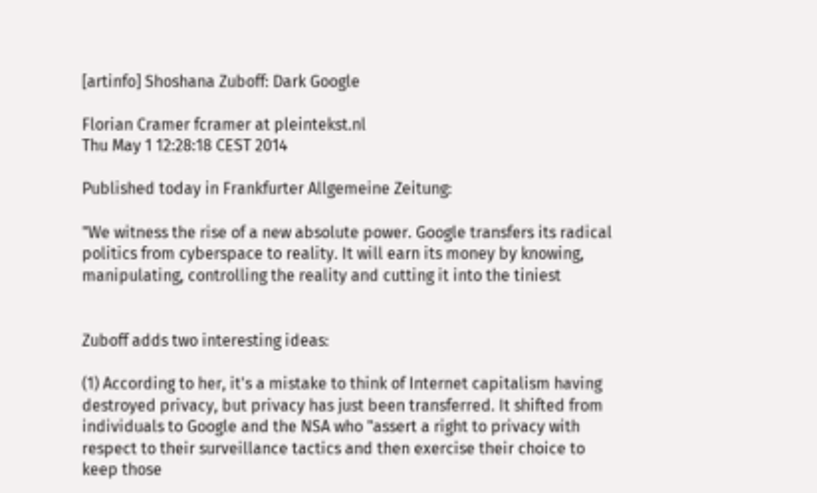[artinfo] Shoshana Zuboff: Dark Google

Florian Cramer fcramer at pleintekst.nl
Thu May 1 12:28:18 CEST 2014

Published today in Frankfurter Allgemeine Zeitung:

"We witness the rise of a new absolute power. Google transfers its radical
politics from cyberspace to reality. It will earn its money by knowing,
manipulating, controlling the reality and cutting it into the tiniest


Zuboff adds two interesting ideas:

(1) According to her, it's a mistake to think of Internet capitalism having
destroyed privacy, but privacy has just been transferred. It shifted from
individuals to Google and the NSA who "assert a right to privacy with
respect to their surveillance tactics and then exercise their choice to
keep those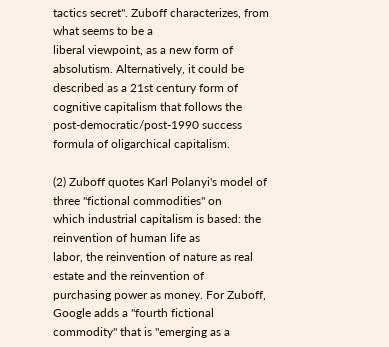tactics secret". Zuboff characterizes, from what seems to be a
liberal viewpoint, as a new form of absolutism. Alternatively, it could be
described as a 21st century form of cognitive capitalism that follows the
post-democratic/post-1990 success formula of oligarchical capitalism.

(2) Zuboff quotes Karl Polanyi's model of three "fictional commodities" on
which industrial capitalism is based: the reinvention of human life as
labor, the reinvention of nature as real estate and the reinvention of
purchasing power as money. For Zuboff, Google adds a "fourth fictional
commodity" that is "emerging as a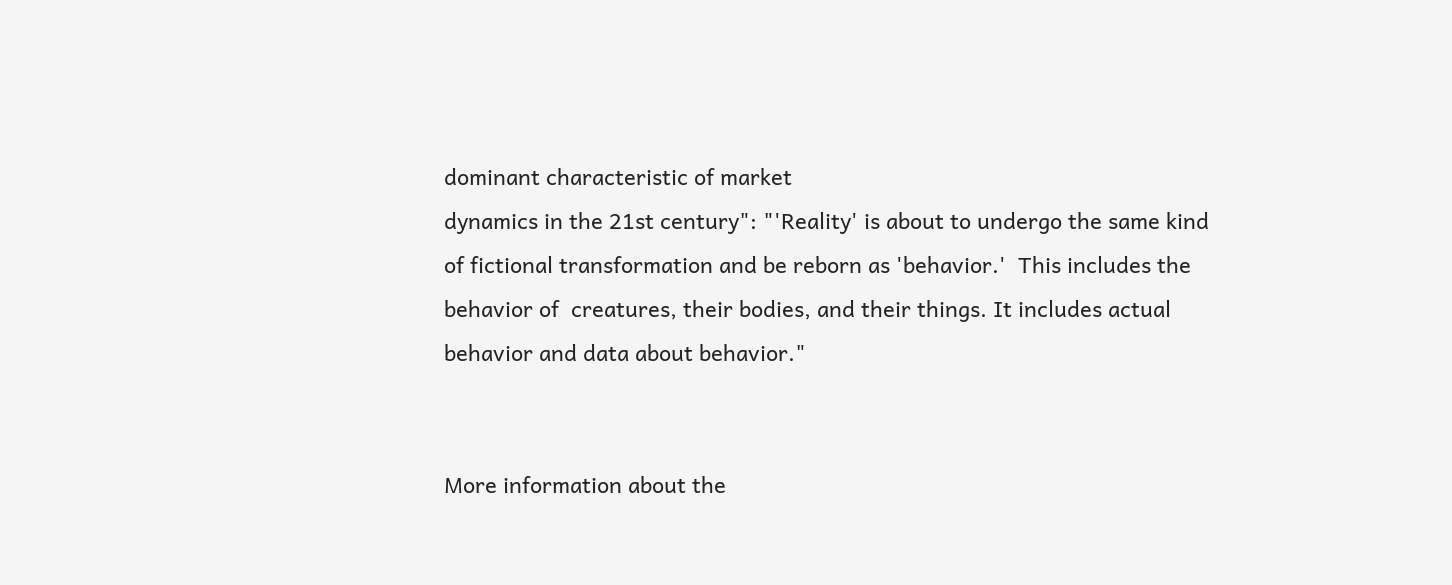dominant characteristic of market
dynamics in the 21st century": "'Reality' is about to undergo the same kind
of fictional transformation and be reborn as 'behavior.'  This includes the
behavior of  creatures, their bodies, and their things. It includes actual
behavior and data about behavior."


More information about the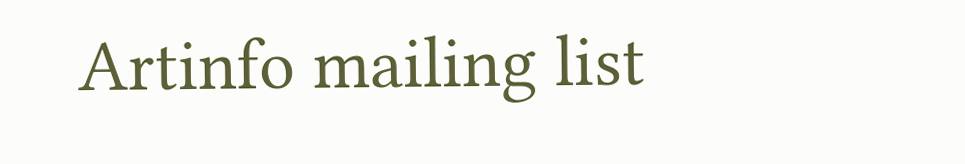Artinfo mailing list